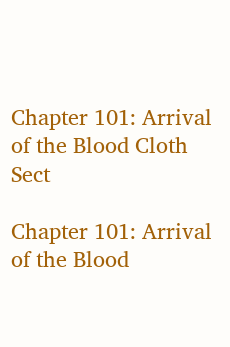Chapter 101: Arrival of the Blood Cloth Sect

Chapter 101: Arrival of the Blood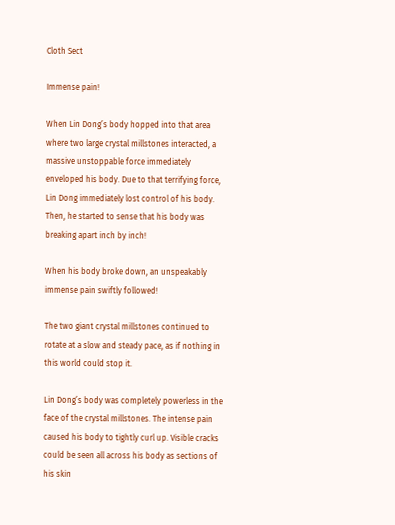Cloth Sect

Immense pain!

When Lin Dong’s body hopped into that area where two large crystal millstones interacted, a massive unstoppable force immediately enveloped his body. Due to that terrifying force, Lin Dong immediately lost control of his body. Then, he started to sense that his body was breaking apart inch by inch!

When his body broke down, an unspeakably immense pain swiftly followed!

The two giant crystal millstones continued to rotate at a slow and steady pace, as if nothing in this world could stop it.

Lin Dong’s body was completely powerless in the face of the crystal millstones. The intense pain caused his body to tightly curl up. Visible cracks could be seen all across his body as sections of his skin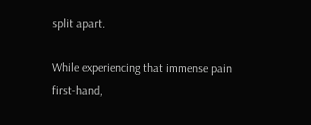split apart.

While experiencing that immense pain first-hand,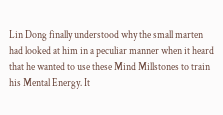Lin Dong finally understood why the small marten had looked at him in a peculiar manner when it heard that he wanted to use these Mind Millstones to train his Mental Energy. It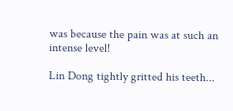was because the pain was at such an intense level!

Lin Dong tightly gritted his teeth...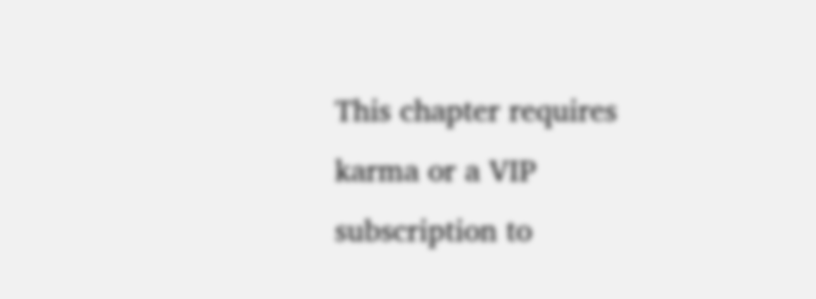This chapter requires karma or a VIP subscription to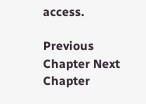access.

Previous Chapter Next Chapter